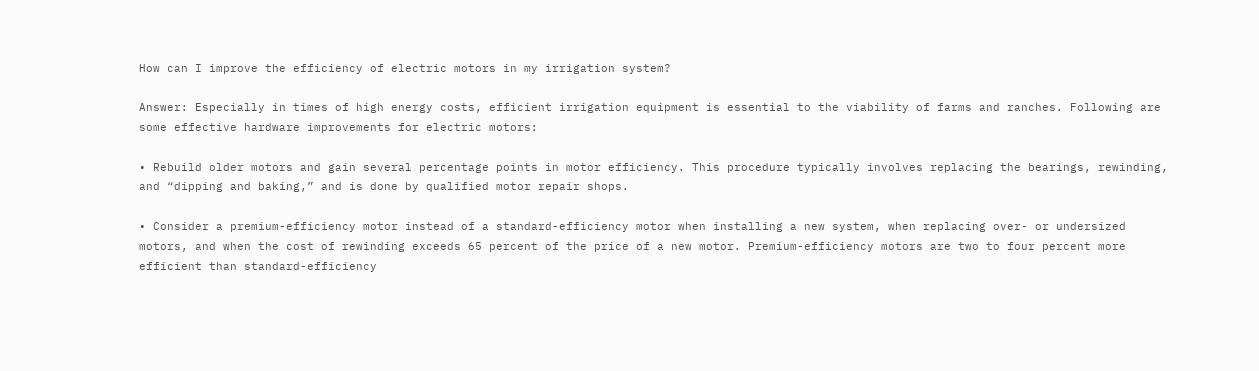How can I improve the efficiency of electric motors in my irrigation system?

Answer: Especially in times of high energy costs, efficient irrigation equipment is essential to the viability of farms and ranches. Following are some effective hardware improvements for electric motors:

• Rebuild older motors and gain several percentage points in motor efficiency. This procedure typically involves replacing the bearings, rewinding, and “dipping and baking,” and is done by qualified motor repair shops.

• Consider a premium-efficiency motor instead of a standard-efficiency motor when installing a new system, when replacing over- or undersized motors, and when the cost of rewinding exceeds 65 percent of the price of a new motor. Premium-efficiency motors are two to four percent more efficient than standard-efficiency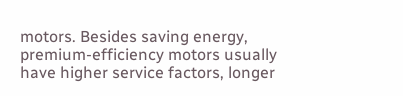motors. Besides saving energy, premium-efficiency motors usually have higher service factors, longer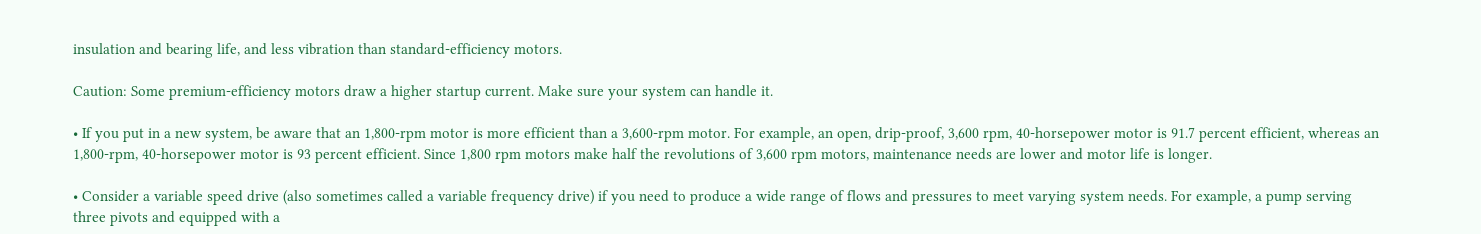insulation and bearing life, and less vibration than standard-efficiency motors.

Caution: Some premium-efficiency motors draw a higher startup current. Make sure your system can handle it.

• If you put in a new system, be aware that an 1,800-rpm motor is more efficient than a 3,600-rpm motor. For example, an open, drip-proof, 3,600 rpm, 40-horsepower motor is 91.7 percent efficient, whereas an 1,800-rpm, 40-horsepower motor is 93 percent efficient. Since 1,800 rpm motors make half the revolutions of 3,600 rpm motors, maintenance needs are lower and motor life is longer.

• Consider a variable speed drive (also sometimes called a variable frequency drive) if you need to produce a wide range of flows and pressures to meet varying system needs. For example, a pump serving three pivots and equipped with a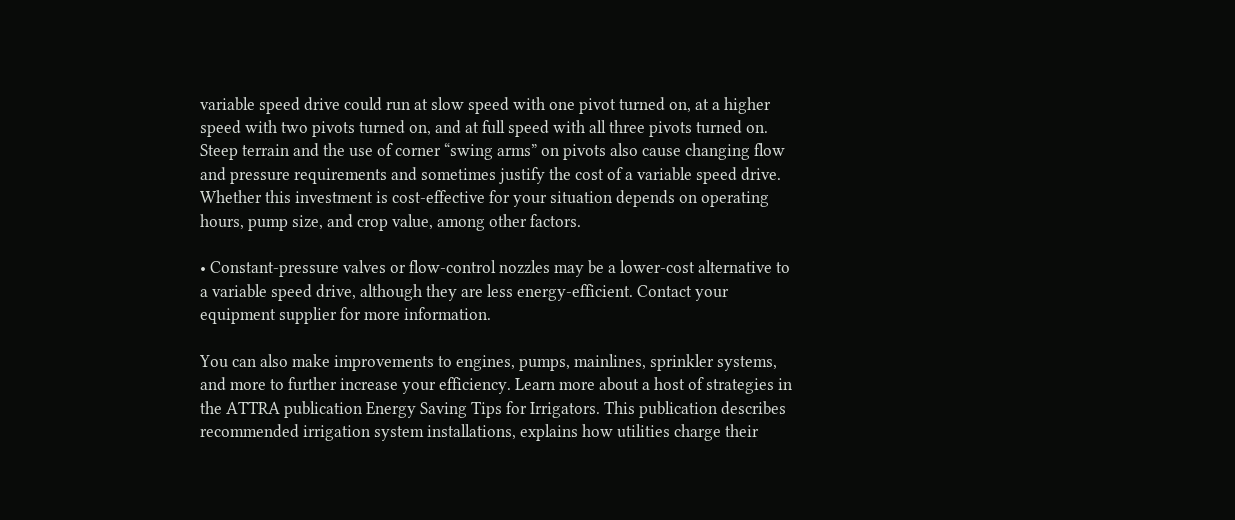variable speed drive could run at slow speed with one pivot turned on, at a higher speed with two pivots turned on, and at full speed with all three pivots turned on. Steep terrain and the use of corner “swing arms” on pivots also cause changing flow and pressure requirements and sometimes justify the cost of a variable speed drive. Whether this investment is cost-effective for your situation depends on operating hours, pump size, and crop value, among other factors.

• Constant-pressure valves or flow-control nozzles may be a lower-cost alternative to a variable speed drive, although they are less energy-efficient. Contact your equipment supplier for more information.

You can also make improvements to engines, pumps, mainlines, sprinkler systems, and more to further increase your efficiency. Learn more about a host of strategies in the ATTRA publication Energy Saving Tips for Irrigators. This publication describes recommended irrigation system installations, explains how utilities charge their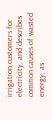irrigation customers for electricity, and describes common causes of wasted energy, as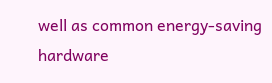well as common energy-saving hardware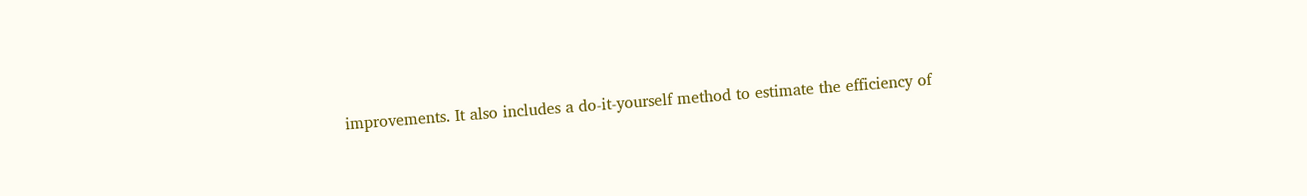improvements. It also includes a do-it-yourself method to estimate the efficiency of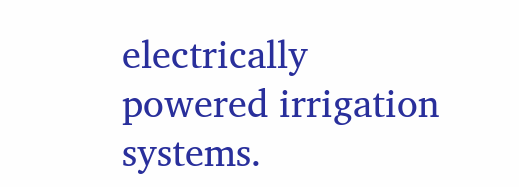electrically powered irrigation systems.